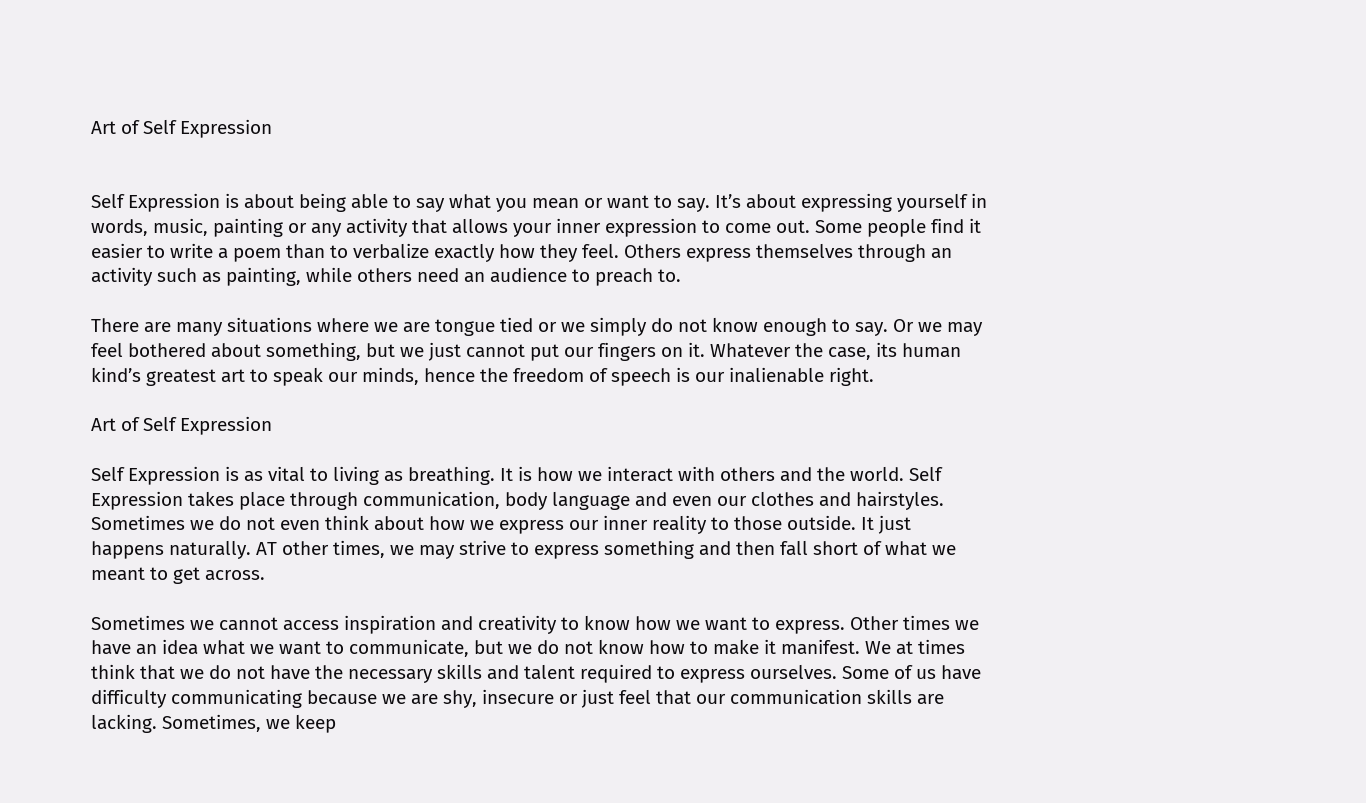Art of Self Expression


Self Expression is about being able to say what you mean or want to say. It’s about expressing yourself in words, music, painting or any activity that allows your inner expression to come out. Some people find it easier to write a poem than to verbalize exactly how they feel. Others express themselves through an activity such as painting, while others need an audience to preach to.

There are many situations where we are tongue tied or we simply do not know enough to say. Or we may feel bothered about something, but we just cannot put our fingers on it. Whatever the case, its human kind’s greatest art to speak our minds, hence the freedom of speech is our inalienable right.

Art of Self Expression

Self Expression is as vital to living as breathing. It is how we interact with others and the world. Self Expression takes place through communication, body language and even our clothes and hairstyles. Sometimes we do not even think about how we express our inner reality to those outside. It just happens naturally. AT other times, we may strive to express something and then fall short of what we meant to get across.

Sometimes we cannot access inspiration and creativity to know how we want to express. Other times we have an idea what we want to communicate, but we do not know how to make it manifest. We at times think that we do not have the necessary skills and talent required to express ourselves. Some of us have difficulty communicating because we are shy, insecure or just feel that our communication skills are lacking. Sometimes, we keep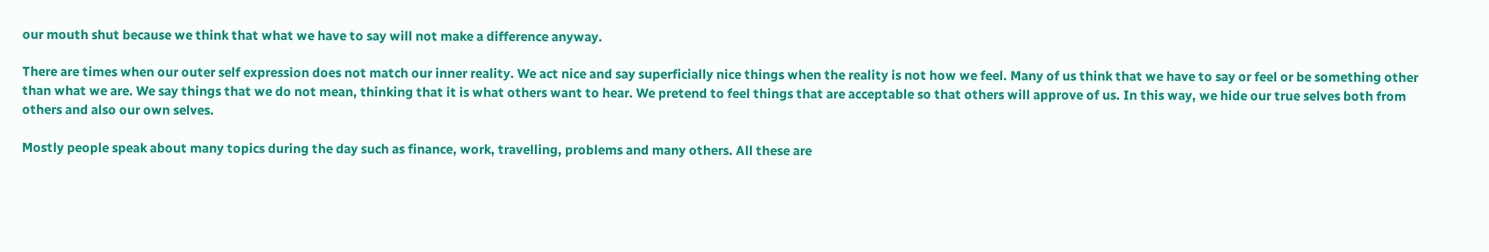our mouth shut because we think that what we have to say will not make a difference anyway.

There are times when our outer self expression does not match our inner reality. We act nice and say superficially nice things when the reality is not how we feel. Many of us think that we have to say or feel or be something other than what we are. We say things that we do not mean, thinking that it is what others want to hear. We pretend to feel things that are acceptable so that others will approve of us. In this way, we hide our true selves both from others and also our own selves.

Mostly people speak about many topics during the day such as finance, work, travelling, problems and many others. All these are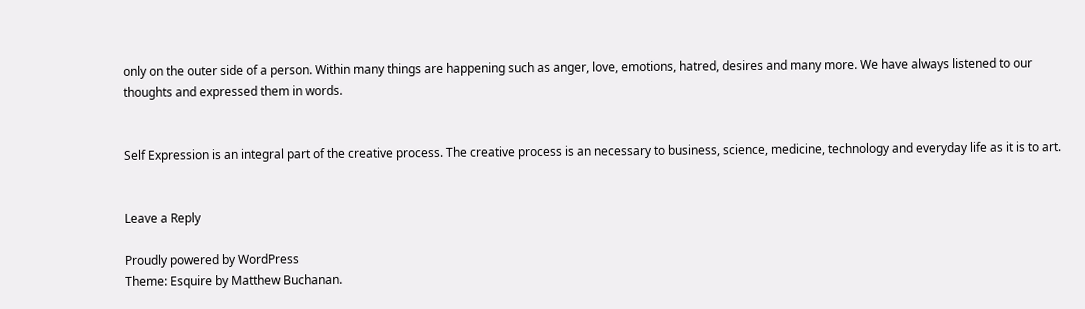only on the outer side of a person. Within many things are happening such as anger, love, emotions, hatred, desires and many more. We have always listened to our thoughts and expressed them in words.


Self Expression is an integral part of the creative process. The creative process is an necessary to business, science, medicine, technology and everyday life as it is to art.


Leave a Reply

Proudly powered by WordPress
Theme: Esquire by Matthew Buchanan.